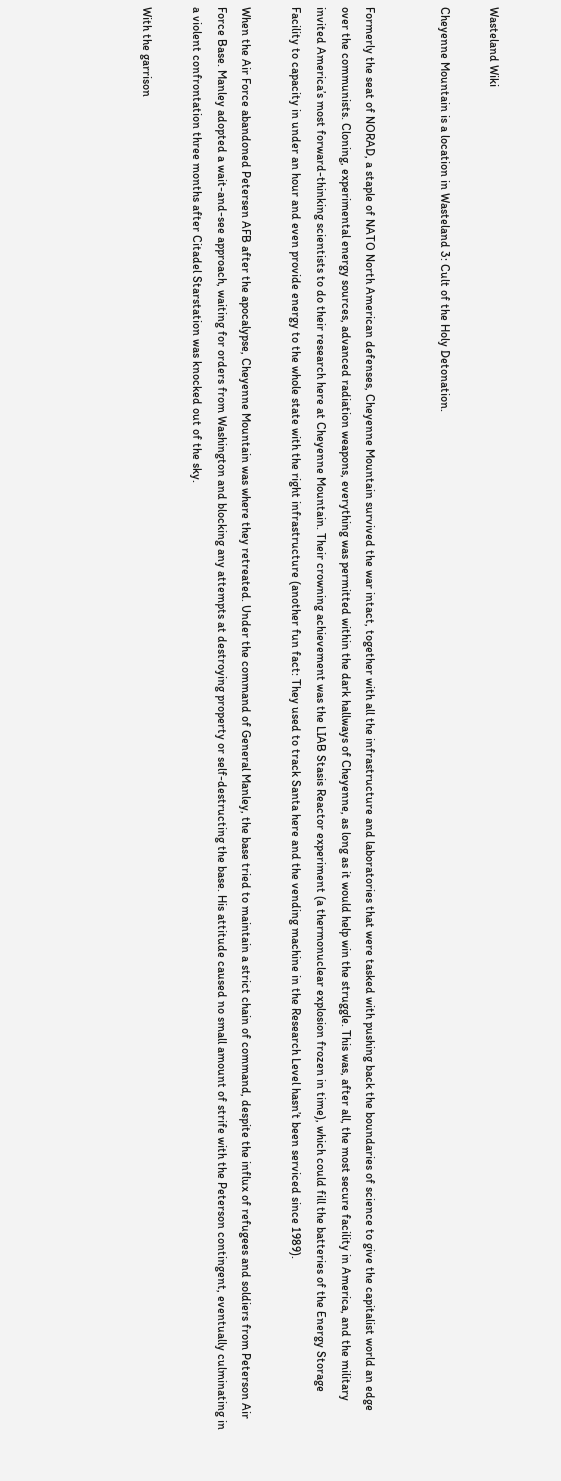Wasteland Wiki

Cheyenne Mountain is a location in Wasteland 3: Cult of the Holy Detonation.


Formerly the seat of NORAD, a staple of NATO North American defenses, Cheyenne Mountain survived the war intact, together with all the infrastructure and laboratories that were tasked with pushing back the boundaries of science to give the capitalist world an edge over the communists. Cloning, experimental energy sources, advanced radiation weapons, everything was permitted within the dark hallways of Cheyenne, as long as it would help win the struggle. This was, after all, the most secure facility in America, and the military invited America’s most forward-thinking scientists to do their research here at Cheyenne Mountain. Their crowning achievement was the LIAB Stasis Reactor experiment (a thermonuclear explosion frozen in time), which could fill the batteries of the Energy Storage Facility to capacity in under an hour and even provide energy to the whole state with the right infrastructure (another fun fact: They used to track Santa here and the vending machine in the Research Level hasn’t been serviced since 1989).

When the Air Force abandoned Petersen AFB after the apocalypse, Cheyenne Mountain was where they retreated. Under the command of General Manley, the base tried to maintain a strict chain of command, despite the influx of refugees and soldiers from Peterson Air Force Base. Manley adopted a wait-and-see approach, waiting for orders from Washington and blocking any attempts at destroying property or self-destructing the base. His attitude caused no small amount of strife with the Peterson contingent, eventually culminating in a violent confrontation three months after Citadel Starstation was knocked out of the sky.

With the garrison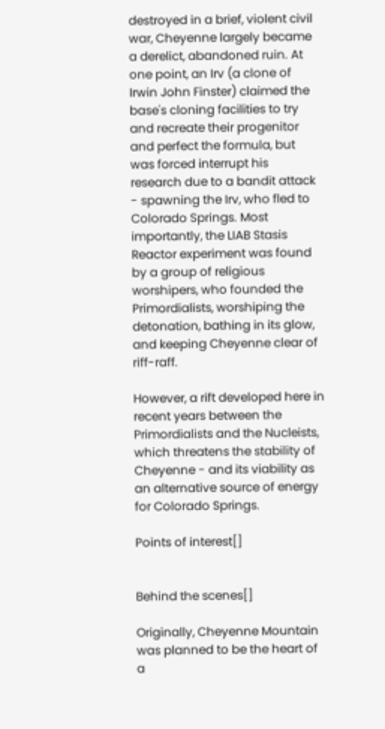destroyed in a brief, violent civil war, Cheyenne largely became a derelict, abandoned ruin. At one point, an Irv (a clone of Irwin John Finster) claimed the base's cloning facilities to try and recreate their progenitor and perfect the formula, but was forced interrupt his research due to a bandit attack - spawning the Irv, who fled to Colorado Springs. Most importantly, the LIAB Stasis Reactor experiment was found by a group of religious worshipers, who founded the Primordialists, worshiping the detonation, bathing in its glow, and keeping Cheyenne clear of riff-raff.

However, a rift developed here in recent years between the Primordialists and the Nucleists, which threatens the stability of Cheyenne - and its viability as an alternative source of energy for Colorado Springs.

Points of interest[]


Behind the scenes[]

Originally, Cheyenne Mountain was planned to be the heart of a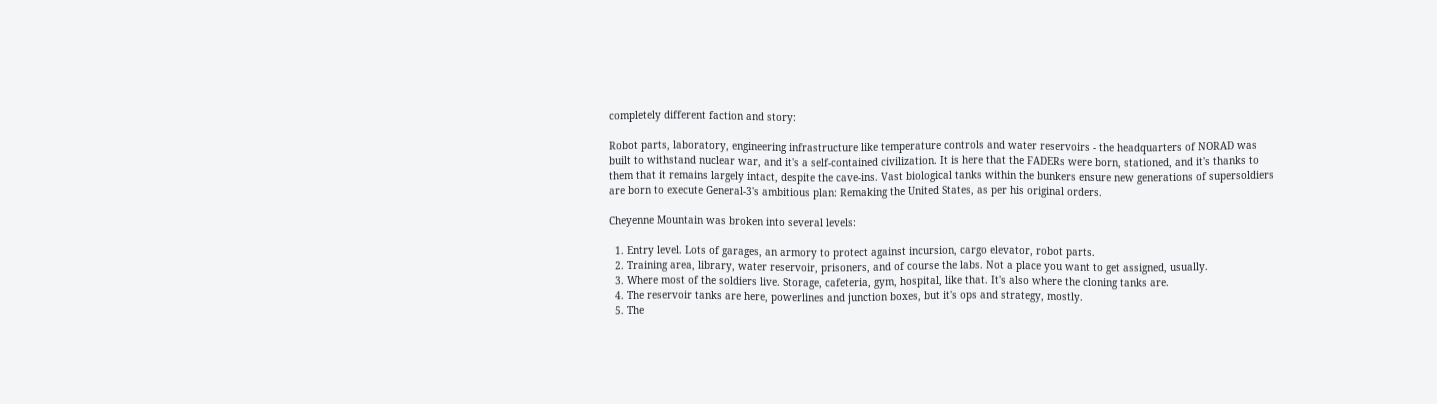completely different faction and story:

Robot parts, laboratory, engineering infrastructure like temperature controls and water reservoirs - the headquarters of NORAD was built to withstand nuclear war, and it's a self-contained civilization. It is here that the FADERs were born, stationed, and it's thanks to them that it remains largely intact, despite the cave-ins. Vast biological tanks within the bunkers ensure new generations of supersoldiers are born to execute General-3's ambitious plan: Remaking the United States, as per his original orders.

Cheyenne Mountain was broken into several levels:

  1. Entry level. Lots of garages, an armory to protect against incursion, cargo elevator, robot parts.
  2. Training area, library, water reservoir, prisoners, and of course the labs. Not a place you want to get assigned, usually.
  3. Where most of the soldiers live. Storage, cafeteria, gym, hospital, like that. It's also where the cloning tanks are.
  4. The reservoir tanks are here, powerlines and junction boxes, but it's ops and strategy, mostly.
  5. The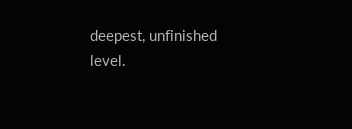deepest, unfinished level.